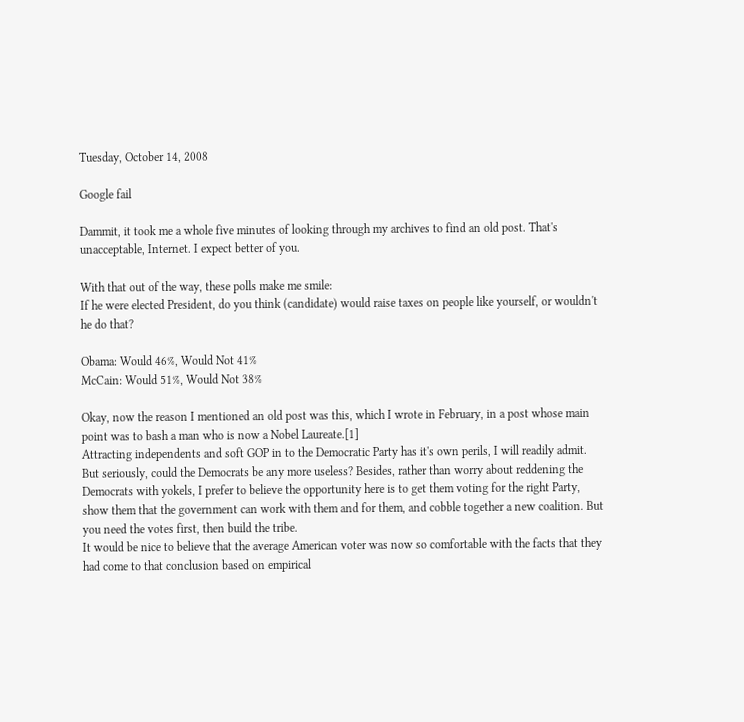Tuesday, October 14, 2008

Google fail

Dammit, it took me a whole five minutes of looking through my archives to find an old post. That's unacceptable, Internet. I expect better of you.

With that out of the way, these polls make me smile:
If he were elected President, do you think (candidate) would raise taxes on people like yourself, or wouldn't he do that?

Obama: Would 46%, Would Not 41%
McCain: Would 51%, Would Not 38%

Okay, now the reason I mentioned an old post was this, which I wrote in February, in a post whose main point was to bash a man who is now a Nobel Laureate.[1]
Attracting independents and soft GOP in to the Democratic Party has it's own perils, I will readily admit. But seriously, could the Democrats be any more useless? Besides, rather than worry about reddening the Democrats with yokels, I prefer to believe the opportunity here is to get them voting for the right Party, show them that the government can work with them and for them, and cobble together a new coalition. But you need the votes first, then build the tribe.
It would be nice to believe that the average American voter was now so comfortable with the facts that they had come to that conclusion based on empirical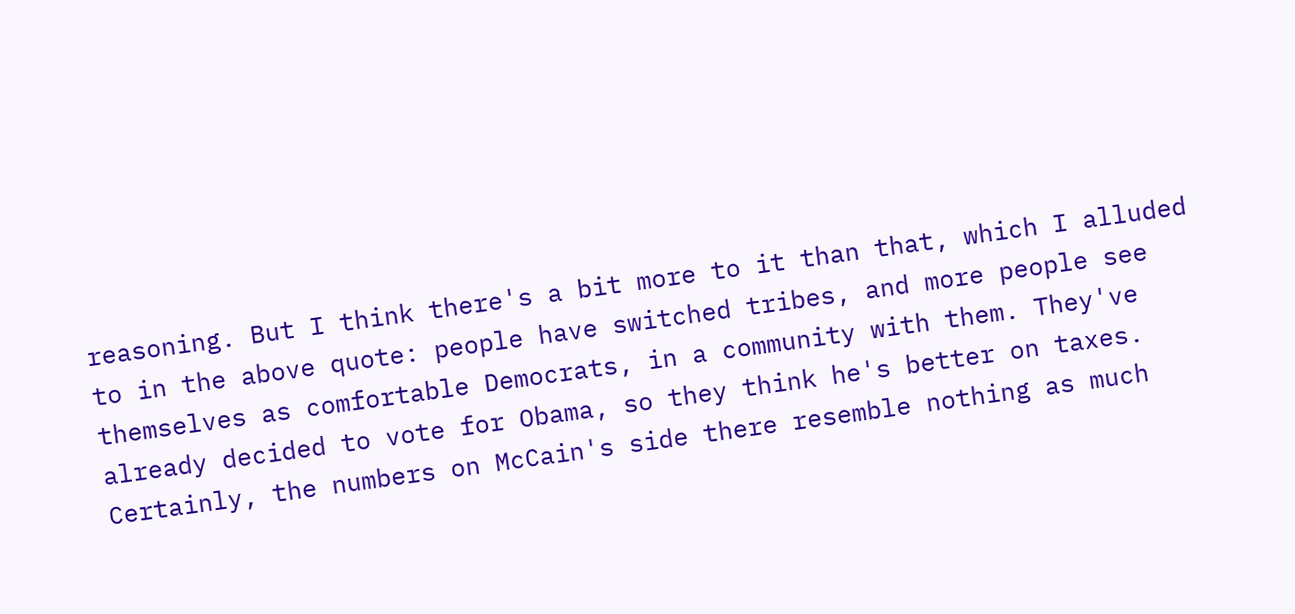reasoning. But I think there's a bit more to it than that, which I alluded to in the above quote: people have switched tribes, and more people see themselves as comfortable Democrats, in a community with them. They've already decided to vote for Obama, so they think he's better on taxes. Certainly, the numbers on McCain's side there resemble nothing as much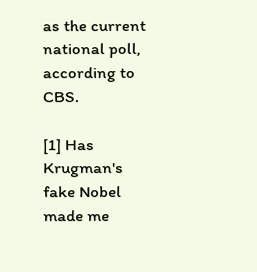as the current national poll, according to CBS.

[1] Has Krugman's fake Nobel made me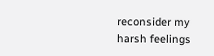reconsider my harsh feelings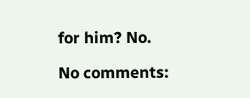for him? No.

No comments: